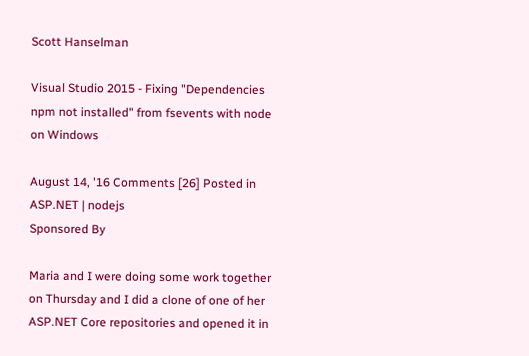Scott Hanselman

Visual Studio 2015 - Fixing "Dependencies npm not installed" from fsevents with node on Windows

August 14, '16 Comments [26] Posted in ASP.NET | nodejs
Sponsored By

Maria and I were doing some work together on Thursday and I did a clone of one of her ASP.NET Core repositories and opened it in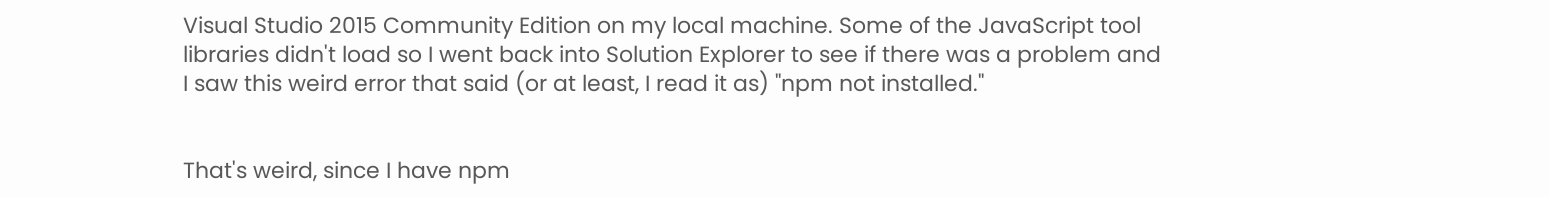Visual Studio 2015 Community Edition on my local machine. Some of the JavaScript tool libraries didn't load so I went back into Solution Explorer to see if there was a problem and I saw this weird error that said (or at least, I read it as) "npm not installed."


That's weird, since I have npm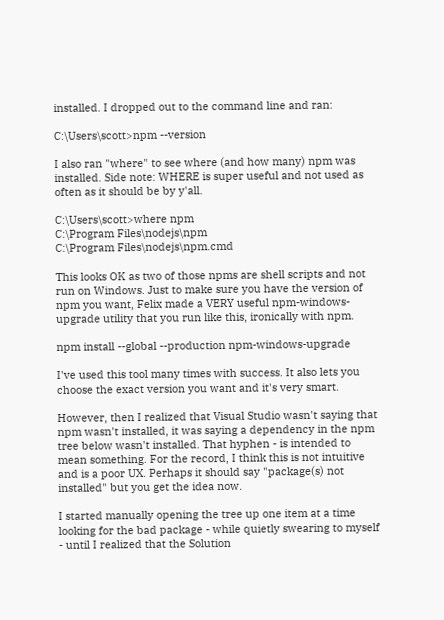installed. I dropped out to the command line and ran:

C:\Users\scott>npm --version

I also ran "where" to see where (and how many) npm was installed. Side note: WHERE is super useful and not used as often as it should be by y'all.

C:\Users\scott>where npm
C:\Program Files\nodejs\npm
C:\Program Files\nodejs\npm.cmd

This looks OK as two of those npms are shell scripts and not run on Windows. Just to make sure you have the version of npm you want, Felix made a VERY useful npm-windows-upgrade utility that you run like this, ironically with npm.

npm install --global --production npm-windows-upgrade

I've used this tool many times with success. It also lets you choose the exact version you want and it's very smart.

However, then I realized that Visual Studio wasn't saying that npm wasn't installed, it was saying a dependency in the npm tree below wasn't installed. That hyphen - is intended to mean something. For the record, I think this is not intuitive and is a poor UX. Perhaps it should say "package(s) not installed" but you get the idea now.

I started manually opening the tree up one item at a time looking for the bad package - while quietly swearing to myself - until I realized that the Solution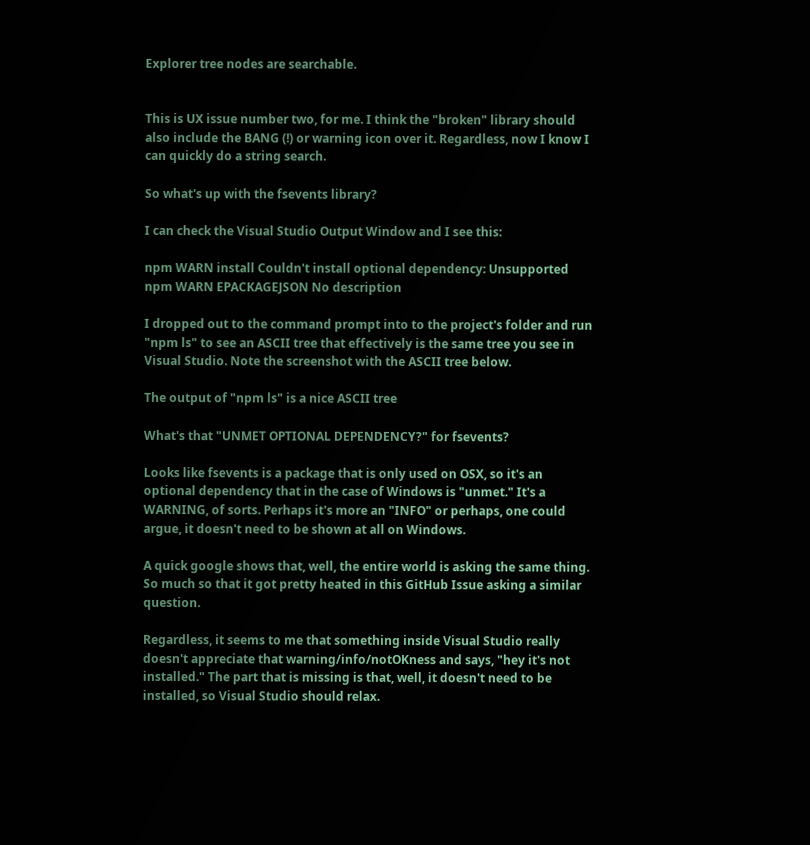Explorer tree nodes are searchable.


This is UX issue number two, for me. I think the "broken" library should also include the BANG (!) or warning icon over it. Regardless, now I know I can quickly do a string search.

So what's up with the fsevents library?

I can check the Visual Studio Output Window and I see this:

npm WARN install Couldn't install optional dependency: Unsupported
npm WARN EPACKAGEJSON No description

I dropped out to the command prompt into to the project's folder and run "npm ls" to see an ASCII tree that effectively is the same tree you see in Visual Studio. Note the screenshot with the ASCII tree below.

The output of "npm ls" is a nice ASCII tree

What's that "UNMET OPTIONAL DEPENDENCY?" for fsevents?

Looks like fsevents is a package that is only used on OSX, so it's an optional dependency that in the case of Windows is "unmet." It's a WARNING, of sorts. Perhaps it's more an "INFO" or perhaps, one could argue, it doesn't need to be shown at all on Windows.

A quick google shows that, well, the entire world is asking the same thing. So much so that it got pretty heated in this GitHub Issue asking a similar question.

Regardless, it seems to me that something inside Visual Studio really doesn't appreciate that warning/info/notOKness and says, "hey it's not installed." The part that is missing is that, well, it doesn't need to be installed, so Visual Studio should relax.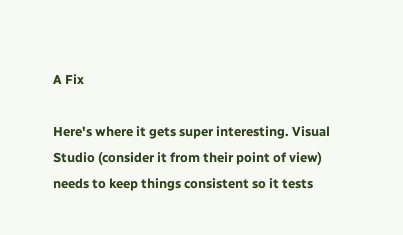A Fix

Here's where it gets super interesting. Visual Studio (consider it from their point of view) needs to keep things consistent so it tests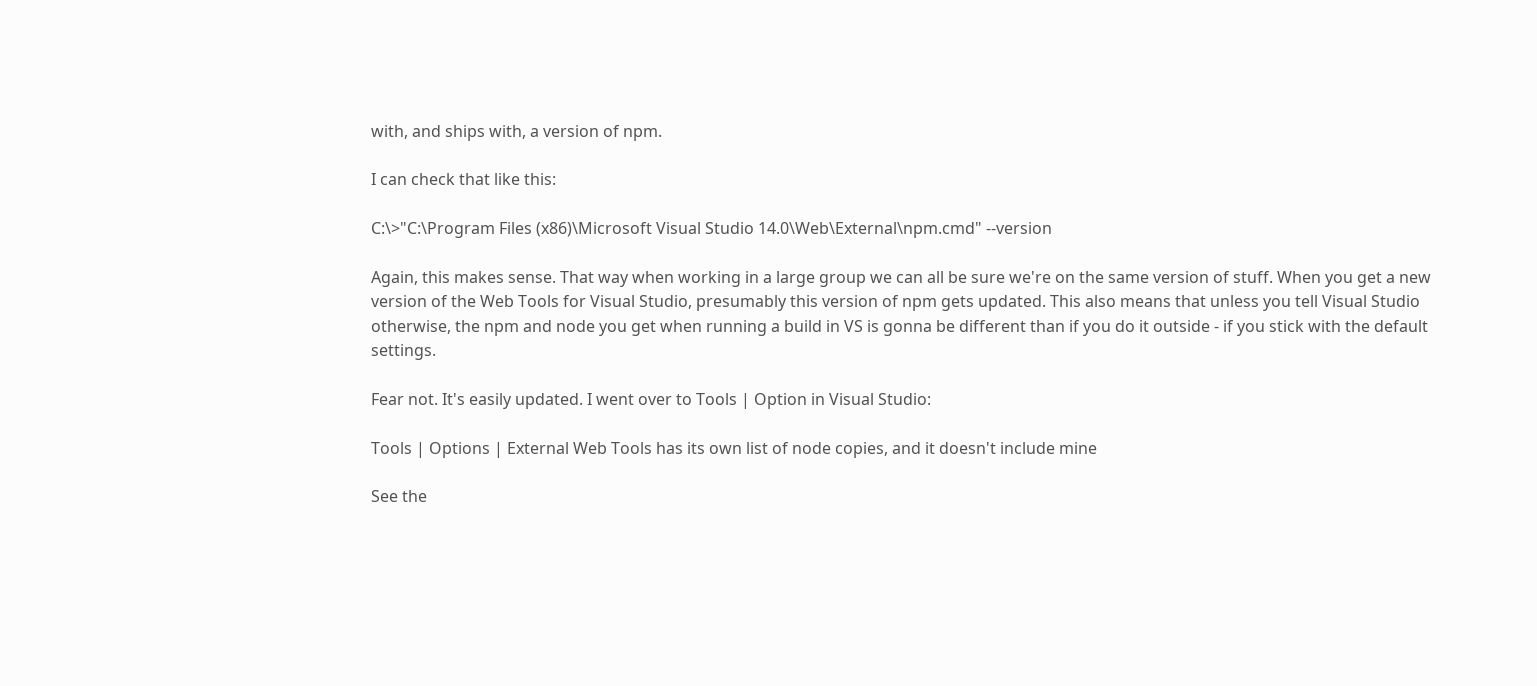with, and ships with, a version of npm.

I can check that like this:

C:\>"C:\Program Files (x86)\Microsoft Visual Studio 14.0\Web\External\npm.cmd" --version

Again, this makes sense. That way when working in a large group we can all be sure we're on the same version of stuff. When you get a new version of the Web Tools for Visual Studio, presumably this version of npm gets updated. This also means that unless you tell Visual Studio otherwise, the npm and node you get when running a build in VS is gonna be different than if you do it outside - if you stick with the default settings.

Fear not. It's easily updated. I went over to Tools | Option in Visual Studio:

Tools | Options | External Web Tools has its own list of node copies, and it doesn't include mine

See the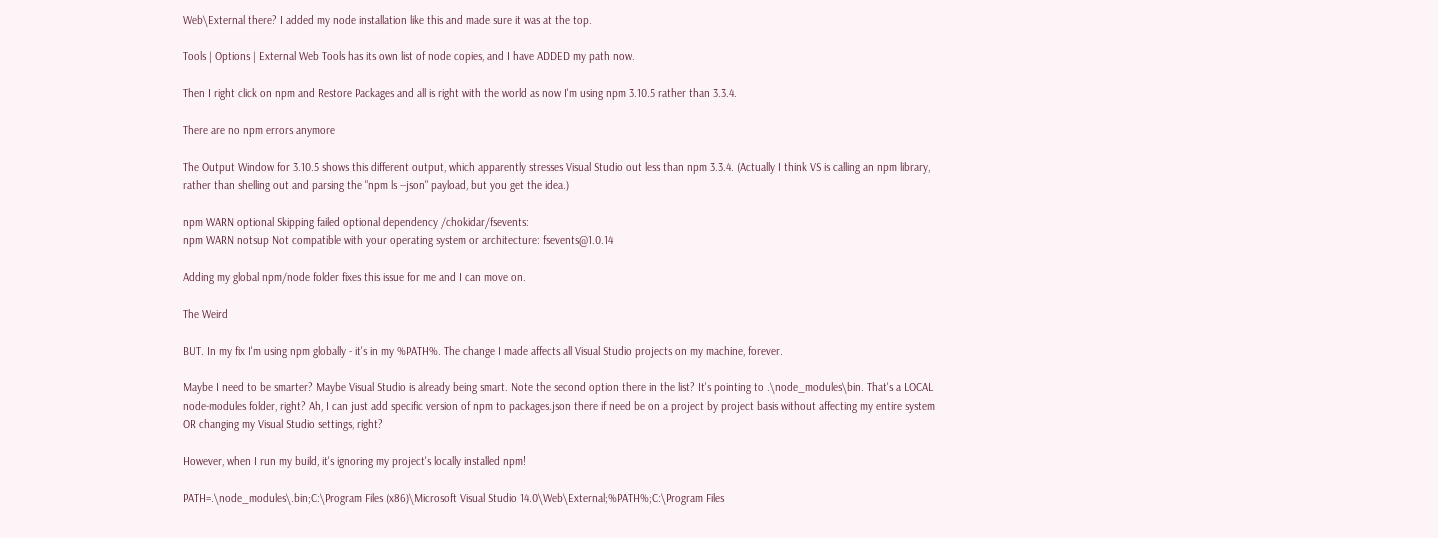Web\External there? I added my node installation like this and made sure it was at the top.

Tools | Options | External Web Tools has its own list of node copies, and I have ADDED my path now.

Then I right click on npm and Restore Packages and all is right with the world as now I'm using npm 3.10.5 rather than 3.3.4.

There are no npm errors anymore

The Output Window for 3.10.5 shows this different output, which apparently stresses Visual Studio out less than npm 3.3.4. (Actually I think VS is calling an npm library, rather than shelling out and parsing the "npm ls --json" payload, but you get the idea.)

npm WARN optional Skipping failed optional dependency /chokidar/fsevents:
npm WARN notsup Not compatible with your operating system or architecture: fsevents@1.0.14

Adding my global npm/node folder fixes this issue for me and I can move on.

The Weird

BUT. In my fix I'm using npm globally - it's in my %PATH%. The change I made affects all Visual Studio projects on my machine, forever.

Maybe I need to be smarter? Maybe Visual Studio is already being smart. Note the second option there in the list? It's pointing to .\node_modules\bin. That's a LOCAL node-modules folder, right? Ah, I can just add specific version of npm to packages.json there if need be on a project by project basis without affecting my entire system OR changing my Visual Studio settings, right?

However, when I run my build, it's ignoring my project's locally installed npm!

PATH=.\node_modules\.bin;C:\Program Files (x86)\Microsoft Visual Studio 14.0\Web\External;%PATH%;C:\Program Files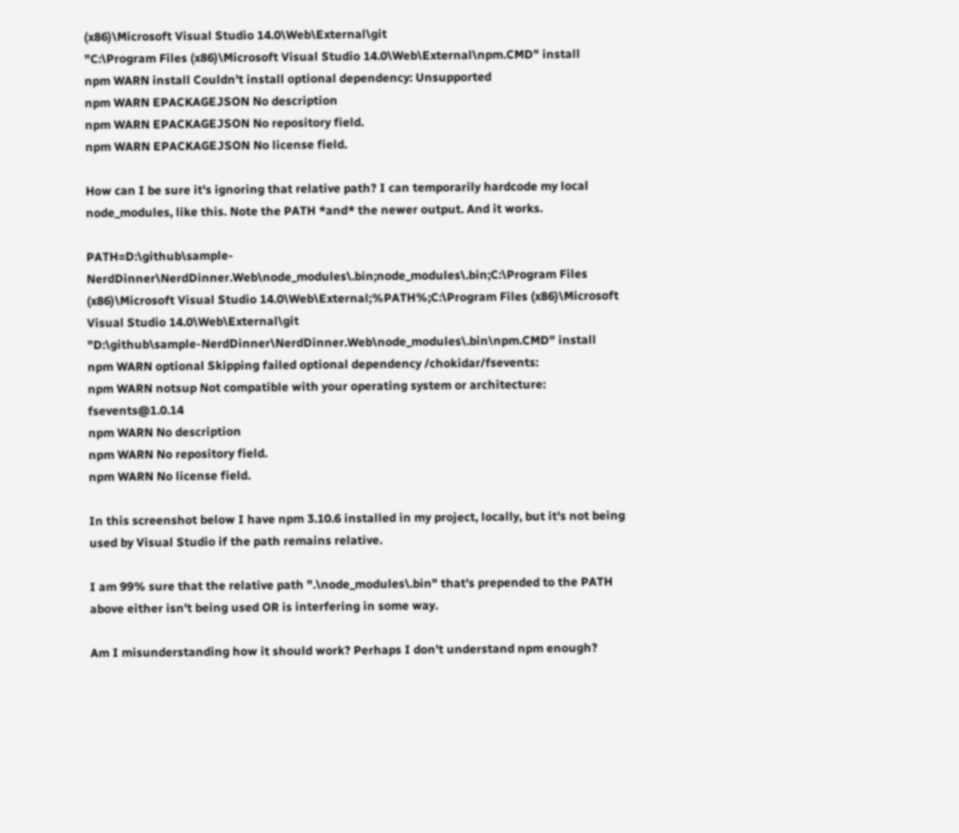(x86)\Microsoft Visual Studio 14.0\Web\External\git
"C:\Program Files (x86)\Microsoft Visual Studio 14.0\Web\External\npm.CMD" install
npm WARN install Couldn't install optional dependency: Unsupported
npm WARN EPACKAGEJSON No description
npm WARN EPACKAGEJSON No repository field.
npm WARN EPACKAGEJSON No license field.

How can I be sure it's ignoring that relative path? I can temporarily hardcode my local node_modules, like this. Note the PATH *and* the newer output. And it works.

PATH=D:\github\sample-NerdDinner\NerdDinner.Web\node_modules\.bin;node_modules\.bin;C:\Program Files (x86)\Microsoft Visual Studio 14.0\Web\External;%PATH%;C:\Program Files (x86)\Microsoft Visual Studio 14.0\Web\External\git
"D:\github\sample-NerdDinner\NerdDinner.Web\node_modules\.bin\npm.CMD" install
npm WARN optional Skipping failed optional dependency /chokidar/fsevents:
npm WARN notsup Not compatible with your operating system or architecture: fsevents@1.0.14
npm WARN No description
npm WARN No repository field.
npm WARN No license field.

In this screenshot below I have npm 3.10.6 installed in my project, locally, but it's not being used by Visual Studio if the path remains relative.

I am 99% sure that the relative path ".\node_modules\.bin" that's prepended to the PATH above either isn't being used OR is interfering in some way.

Am I misunderstanding how it should work? Perhaps I don't understand npm enough?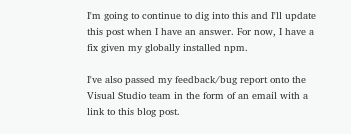I'm going to continue to dig into this and I'll update this post when I have an answer. For now, I have a fix given my globally installed npm.

I've also passed my feedback/bug report onto the Visual Studio team in the form of an email with a link to this blog post.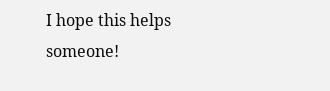I hope this helps someone!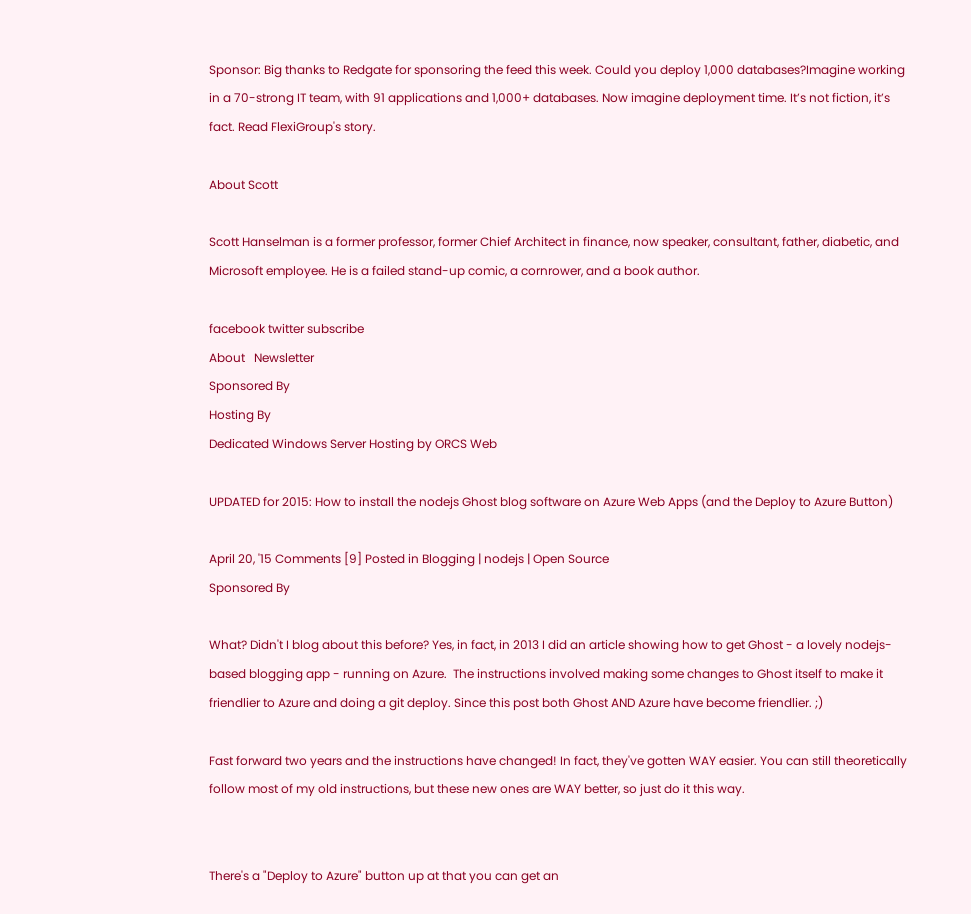Sponsor: Big thanks to Redgate for sponsoring the feed this week. Could you deploy 1,000 databases?Imagine working in a 70-strong IT team, with 91 applications and 1,000+ databases. Now imagine deployment time. It’s not fiction, it’s fact. Read FlexiGroup's story.

About Scott

Scott Hanselman is a former professor, former Chief Architect in finance, now speaker, consultant, father, diabetic, and Microsoft employee. He is a failed stand-up comic, a cornrower, and a book author.

facebook twitter subscribe
About   Newsletter
Sponsored By
Hosting By
Dedicated Windows Server Hosting by ORCS Web

UPDATED for 2015: How to install the nodejs Ghost blog software on Azure Web Apps (and the Deploy to Azure Button)

April 20, '15 Comments [9] Posted in Blogging | nodejs | Open Source
Sponsored By

What? Didn't I blog about this before? Yes, in fact, in 2013 I did an article showing how to get Ghost - a lovely nodejs-based blogging app - running on Azure.  The instructions involved making some changes to Ghost itself to make it friendlier to Azure and doing a git deploy. Since this post both Ghost AND Azure have become friendlier. ;)

Fast forward two years and the instructions have changed! In fact, they've gotten WAY easier. You can still theoretically follow most of my old instructions, but these new ones are WAY better, so just do it this way.


There's a "Deploy to Azure" button up at that you can get an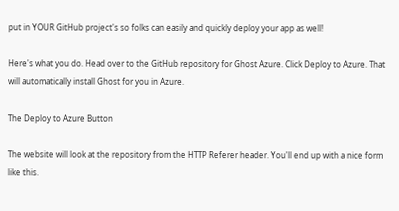put in YOUR GitHub project's so folks can easily and quickly deploy your app as well!

Here's what you do. Head over to the GitHub repository for Ghost Azure. Click Deploy to Azure. That will automatically install Ghost for you in Azure.

The Deploy to Azure Button

The website will look at the repository from the HTTP Referer header. You'll end up with a nice form like this.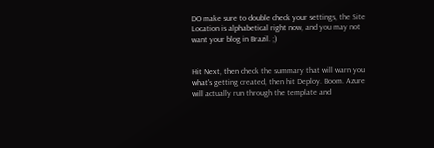DO make sure to double check your settings, the Site Location is alphabetical right now, and you may not want your blog in Brazil. ;)


Hit Next, then check the summary that will warn you what's getting created, then hit Deploy. Boom. Azure will actually run through the template and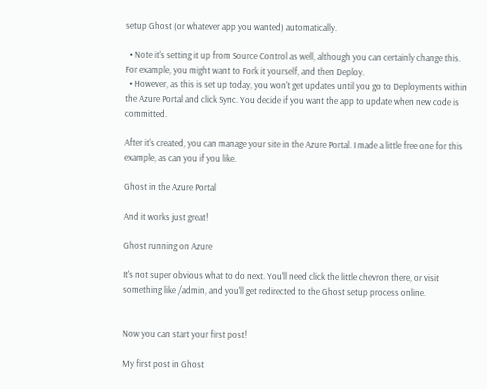setup Ghost (or whatever app you wanted) automatically.

  • Note it's setting it up from Source Control as well, although you can certainly change this. For example, you might want to Fork it yourself, and then Deploy.
  • However, as this is set up today, you won't get updates until you go to Deployments within the Azure Portal and click Sync. You decide if you want the app to update when new code is committed.

After it's created, you can manage your site in the Azure Portal. I made a little free one for this example, as can you if you like.

Ghost in the Azure Portal

And it works just great!

Ghost running on Azure

It's not super obvious what to do next. You'll need click the little chevron there, or visit something like /admin, and you'll get redirected to the Ghost setup process online.


Now you can start your first post!

My first post in Ghost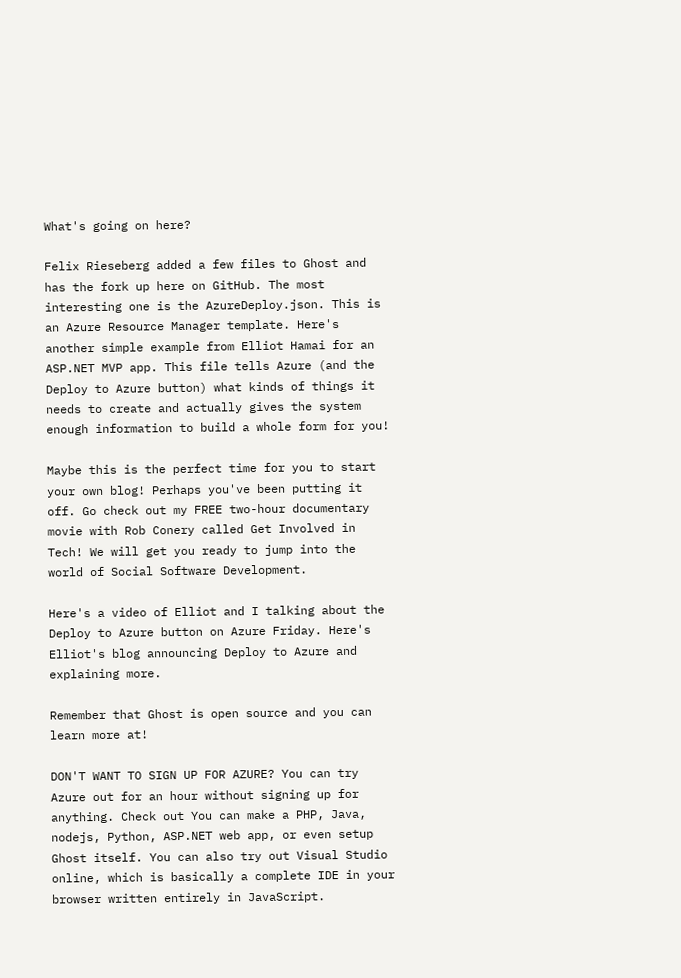What's going on here?

Felix Rieseberg added a few files to Ghost and has the fork up here on GitHub. The most interesting one is the AzureDeploy.json. This is an Azure Resource Manager template. Here's another simple example from Elliot Hamai for an ASP.NET MVP app. This file tells Azure (and the Deploy to Azure button) what kinds of things it needs to create and actually gives the system enough information to build a whole form for you!

Maybe this is the perfect time for you to start your own blog! Perhaps you've been putting it off. Go check out my FREE two-hour documentary movie with Rob Conery called Get Involved in Tech! We will get you ready to jump into the world of Social Software Development.

Here's a video of Elliot and I talking about the Deploy to Azure button on Azure Friday. Here's Elliot's blog announcing Deploy to Azure and explaining more.

Remember that Ghost is open source and you can learn more at!

DON'T WANT TO SIGN UP FOR AZURE? You can try Azure out for an hour without signing up for anything. Check out You can make a PHP, Java, nodejs, Python, ASP.NET web app, or even setup Ghost itself. You can also try out Visual Studio online, which is basically a complete IDE in your browser written entirely in JavaScript.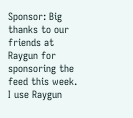Sponsor: Big thanks to our friends at Raygun for sponsoring the feed this week. I use Raygun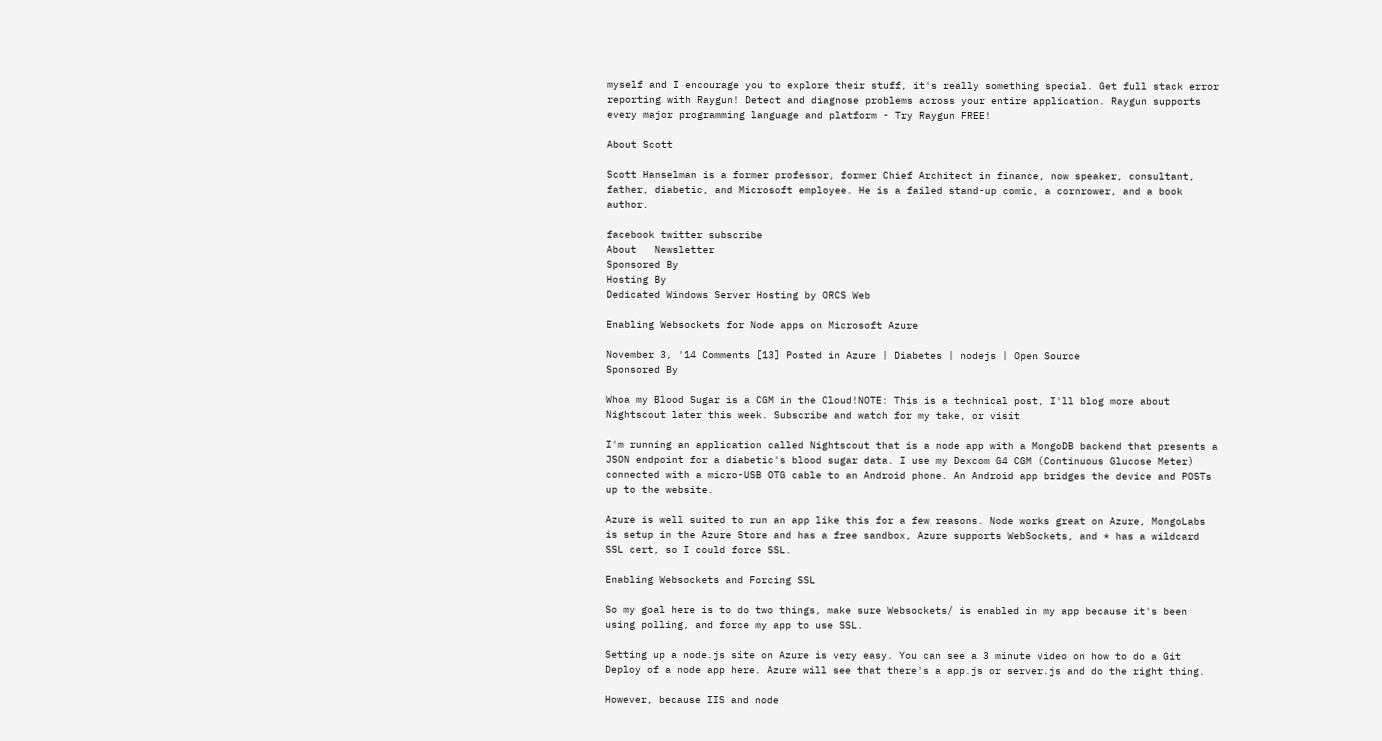myself and I encourage you to explore their stuff, it's really something special. Get full stack error reporting with Raygun! Detect and diagnose problems across your entire application. Raygun supports every major programming language and platform - Try Raygun FREE!

About Scott

Scott Hanselman is a former professor, former Chief Architect in finance, now speaker, consultant, father, diabetic, and Microsoft employee. He is a failed stand-up comic, a cornrower, and a book author.

facebook twitter subscribe
About   Newsletter
Sponsored By
Hosting By
Dedicated Windows Server Hosting by ORCS Web

Enabling Websockets for Node apps on Microsoft Azure

November 3, '14 Comments [13] Posted in Azure | Diabetes | nodejs | Open Source
Sponsored By

Whoa my Blood Sugar is a CGM in the Cloud!NOTE: This is a technical post, I'll blog more about Nightscout later this week. Subscribe and watch for my take, or visit

I'm running an application called Nightscout that is a node app with a MongoDB backend that presents a JSON endpoint for a diabetic's blood sugar data. I use my Dexcom G4 CGM (Continuous Glucose Meter) connected with a micro-USB OTG cable to an Android phone. An Android app bridges the device and POSTs up to the website.

Azure is well suited to run an app like this for a few reasons. Node works great on Azure, MongoLabs is setup in the Azure Store and has a free sandbox, Azure supports WebSockets, and * has a wildcard SSL cert, so I could force SSL.

Enabling Websockets and Forcing SSL

So my goal here is to do two things, make sure Websockets/ is enabled in my app because it's been using polling, and force my app to use SSL.

Setting up a node.js site on Azure is very easy. You can see a 3 minute video on how to do a Git Deploy of a node app here. Azure will see that there's a app.js or server.js and do the right thing.

However, because IIS and node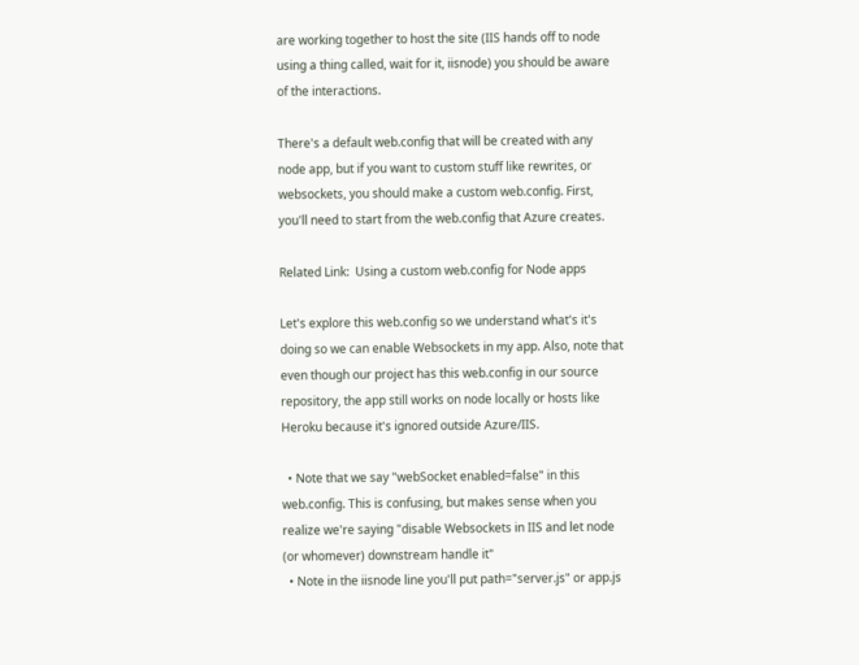are working together to host the site (IIS hands off to node using a thing called, wait for it, iisnode) you should be aware of the interactions.

There's a default web.config that will be created with any node app, but if you want to custom stuff like rewrites, or websockets, you should make a custom web.config. First, you'll need to start from the web.config that Azure creates.

Related Link:  Using a custom web.config for Node apps

Let's explore this web.config so we understand what's it's doing so we can enable Websockets in my app. Also, note that even though our project has this web.config in our source repository, the app still works on node locally or hosts like Heroku because it's ignored outside Azure/IIS.

  • Note that we say "webSocket enabled=false" in this web.config. This is confusing, but makes sense when you realize we're saying "disable Websockets in IIS and let node (or whomever) downstream handle it"
  • Note in the iisnode line you'll put path="server.js" or app.js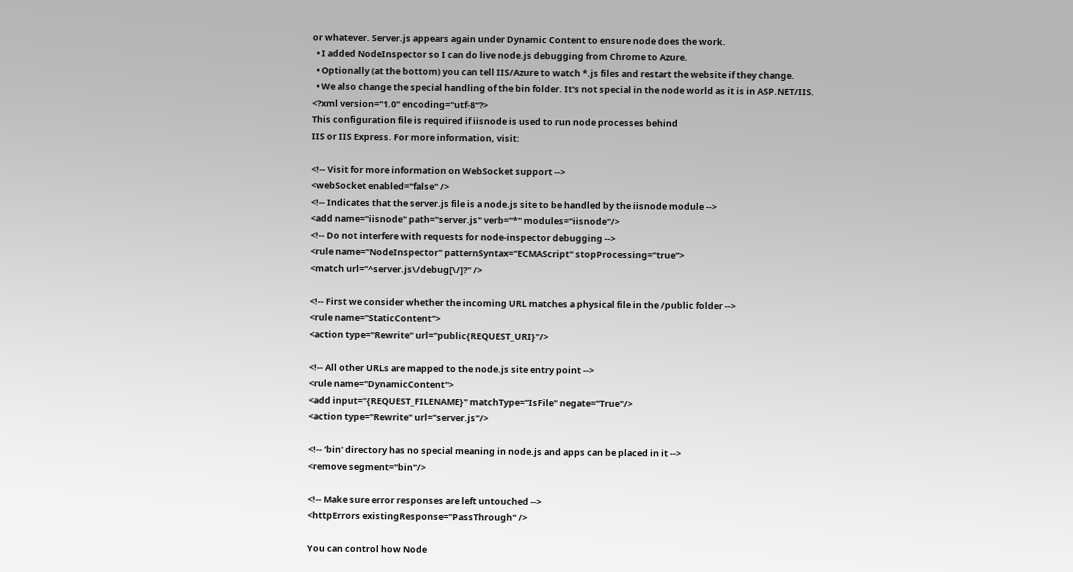or whatever. Server.js appears again under Dynamic Content to ensure node does the work.
  • I added NodeInspector so I can do live node.js debugging from Chrome to Azure.
  • Optionally (at the bottom) you can tell IIS/Azure to watch *.js files and restart the website if they change.
  • We also change the special handling of the bin folder. It's not special in the node world as it is in ASP.NET/IIS.
<?xml version="1.0" encoding="utf-8"?>
This configuration file is required if iisnode is used to run node processes behind
IIS or IIS Express. For more information, visit:

<!-- Visit for more information on WebSocket support -->
<webSocket enabled="false" />
<!-- Indicates that the server.js file is a node.js site to be handled by the iisnode module -->
<add name="iisnode" path="server.js" verb="*" modules="iisnode"/>
<!-- Do not interfere with requests for node-inspector debugging -->
<rule name="NodeInspector" patternSyntax="ECMAScript" stopProcessing="true">
<match url="^server.js\/debug[\/]?" />

<!-- First we consider whether the incoming URL matches a physical file in the /public folder -->
<rule name="StaticContent">
<action type="Rewrite" url="public{REQUEST_URI}"/>

<!-- All other URLs are mapped to the node.js site entry point -->
<rule name="DynamicContent">
<add input="{REQUEST_FILENAME}" matchType="IsFile" negate="True"/>
<action type="Rewrite" url="server.js"/>

<!-- 'bin' directory has no special meaning in node.js and apps can be placed in it -->
<remove segment="bin"/>

<!-- Make sure error responses are left untouched -->
<httpErrors existingResponse="PassThrough" />

You can control how Node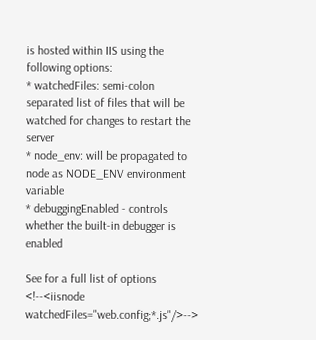is hosted within IIS using the following options:
* watchedFiles: semi-colon separated list of files that will be watched for changes to restart the server
* node_env: will be propagated to node as NODE_ENV environment variable
* debuggingEnabled - controls whether the built-in debugger is enabled

See for a full list of options
<!--<iisnode watchedFiles="web.config;*.js"/>-->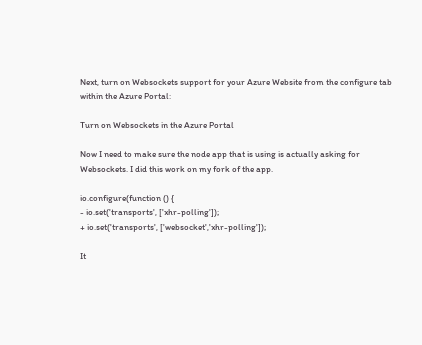Next, turn on Websockets support for your Azure Website from the configure tab within the Azure Portal:

Turn on Websockets in the Azure Portal

Now I need to make sure the node app that is using is actually asking for Websockets. I did this work on my fork of the app.

io.configure(function () {
- io.set('transports', ['xhr-polling']);
+ io.set('transports', ['websocket','xhr-polling']);

It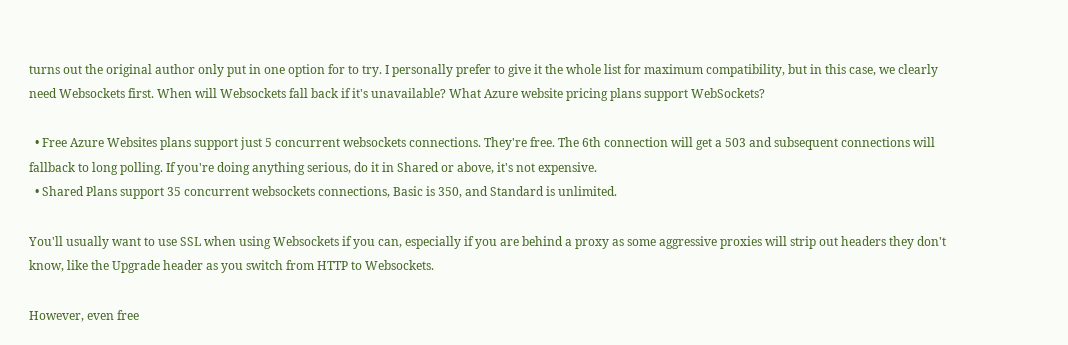turns out the original author only put in one option for to try. I personally prefer to give it the whole list for maximum compatibility, but in this case, we clearly need Websockets first. When will Websockets fall back if it's unavailable? What Azure website pricing plans support WebSockets?

  • Free Azure Websites plans support just 5 concurrent websockets connections. They're free. The 6th connection will get a 503 and subsequent connections will fallback to long polling. If you're doing anything serious, do it in Shared or above, it's not expensive.
  • Shared Plans support 35 concurrent websockets connections, Basic is 350, and Standard is unlimited.

You'll usually want to use SSL when using Websockets if you can, especially if you are behind a proxy as some aggressive proxies will strip out headers they don't know, like the Upgrade header as you switch from HTTP to Websockets.

However, even free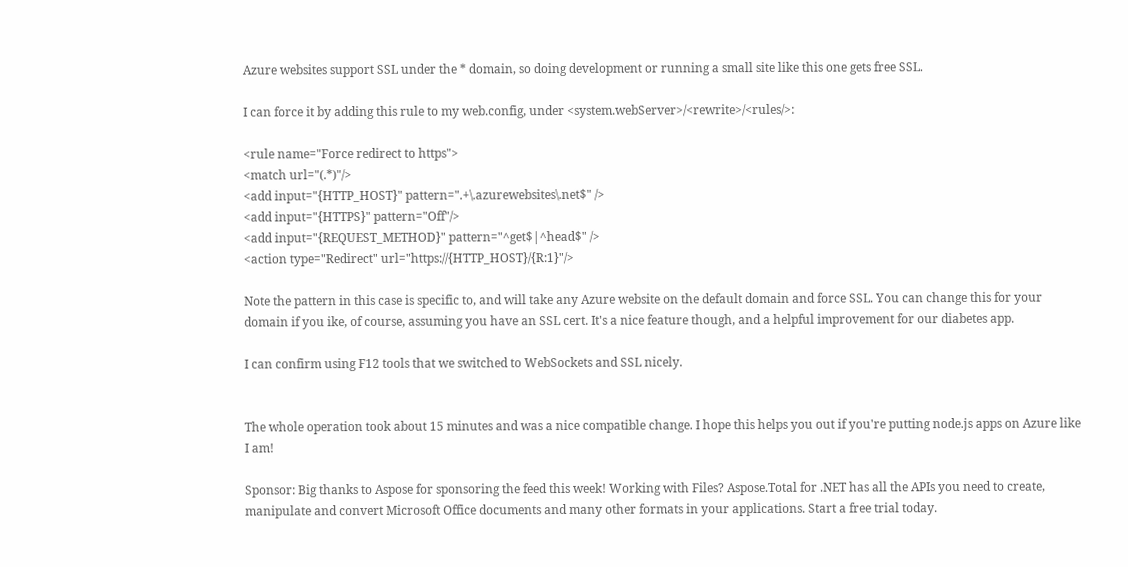Azure websites support SSL under the * domain, so doing development or running a small site like this one gets free SSL.

I can force it by adding this rule to my web.config, under <system.webServer>/<rewrite>/<rules/>:

<rule name="Force redirect to https">
<match url="(.*)"/>
<add input="{HTTP_HOST}" pattern=".+\.azurewebsites\.net$" />
<add input="{HTTPS}" pattern="Off"/>
<add input="{REQUEST_METHOD}" pattern="^get$|^head$" />
<action type="Redirect" url="https://{HTTP_HOST}/{R:1}"/>

Note the pattern in this case is specific to, and will take any Azure website on the default domain and force SSL. You can change this for your domain if you ike, of course, assuming you have an SSL cert. It's a nice feature though, and a helpful improvement for our diabetes app.

I can confirm using F12 tools that we switched to WebSockets and SSL nicely.


The whole operation took about 15 minutes and was a nice compatible change. I hope this helps you out if you're putting node.js apps on Azure like I am!

Sponsor: Big thanks to Aspose for sponsoring the feed this week! Working with Files? Aspose.Total for .NET has all the APIs you need to create, manipulate and convert Microsoft Office documents and many other formats in your applications. Start a free trial today.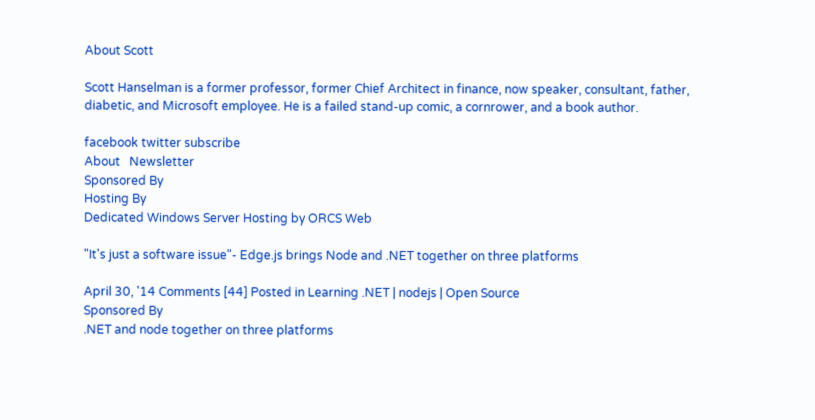About Scott

Scott Hanselman is a former professor, former Chief Architect in finance, now speaker, consultant, father, diabetic, and Microsoft employee. He is a failed stand-up comic, a cornrower, and a book author.

facebook twitter subscribe
About   Newsletter
Sponsored By
Hosting By
Dedicated Windows Server Hosting by ORCS Web

"It's just a software issue"- Edge.js brings Node and .NET together on three platforms

April 30, '14 Comments [44] Posted in Learning .NET | nodejs | Open Source
Sponsored By
.NET and node together on three platforms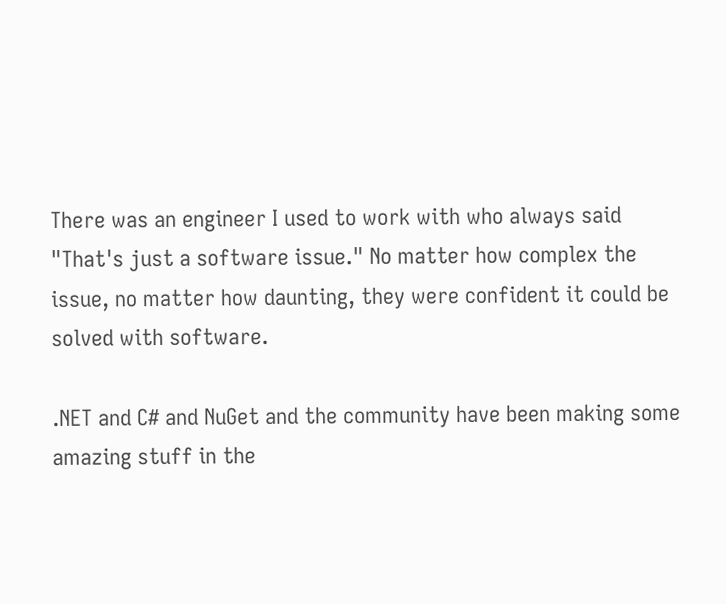There was an engineer I used to work with who always said "That's just a software issue." No matter how complex the issue, no matter how daunting, they were confident it could be solved with software.

.NET and C# and NuGet and the community have been making some amazing stuff in the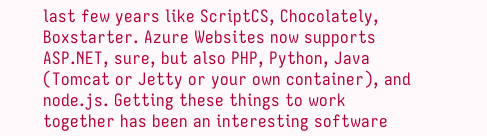last few years like ScriptCS, Chocolately, Boxstarter. Azure Websites now supports ASP.NET, sure, but also PHP, Python, Java (Tomcat or Jetty or your own container), and node.js. Getting these things to work together has been an interesting software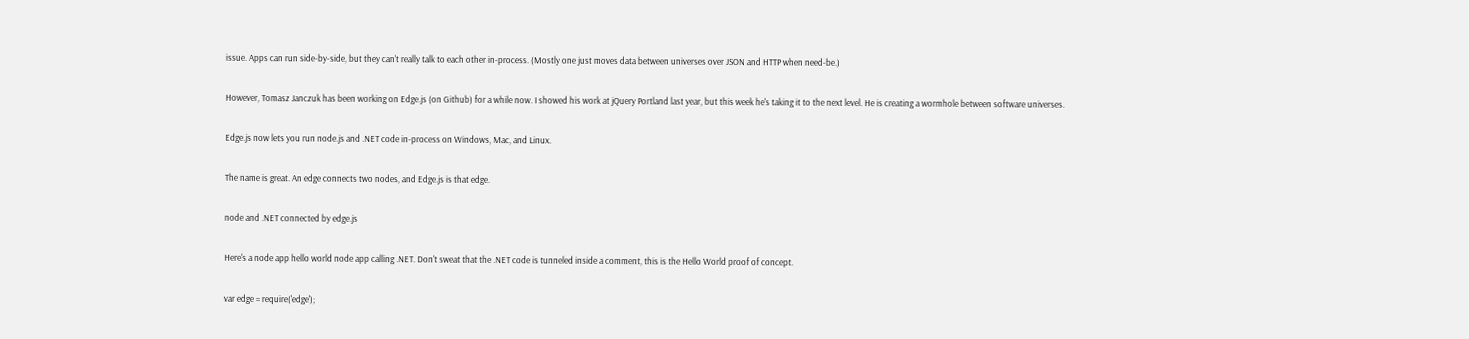issue. Apps can run side-by-side, but they can't really talk to each other in-process. (Mostly one just moves data between universes over JSON and HTTP when need-be.)

However, Tomasz Janczuk has been working on Edge.js (on Github) for a while now. I showed his work at jQuery Portland last year, but this week he's taking it to the next level. He is creating a wormhole between software universes.

Edge.js now lets you run node.js and .NET code in-process on Windows, Mac, and Linux.

The name is great. An edge connects two nodes, and Edge.js is that edge.

node and .NET connected by edge.js

Here's a node app hello world node app calling .NET. Don't sweat that the .NET code is tunneled inside a comment, this is the Hello World proof of concept.

var edge = require('edge');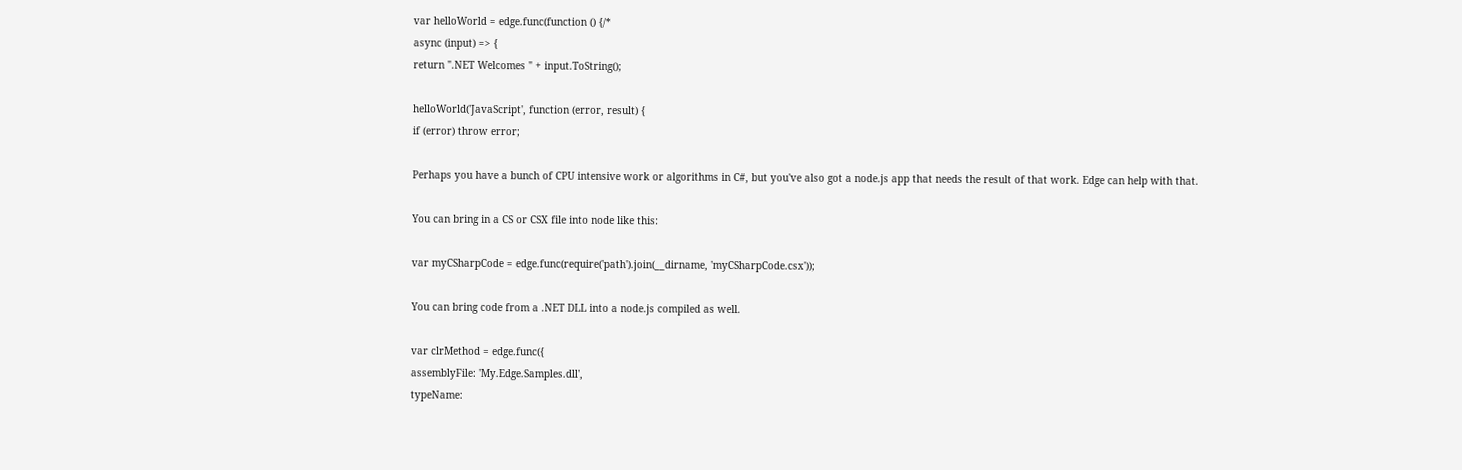var helloWorld = edge.func(function () {/*
async (input) => {
return ".NET Welcomes " + input.ToString();

helloWorld('JavaScript', function (error, result) {
if (error) throw error;

Perhaps you have a bunch of CPU intensive work or algorithms in C#, but you've also got a node.js app that needs the result of that work. Edge can help with that.

You can bring in a CS or CSX file into node like this:

var myCSharpCode = edge.func(require('path').join(__dirname, 'myCSharpCode.csx'));

You can bring code from a .NET DLL into a node.js compiled as well.

var clrMethod = edge.func({
assemblyFile: 'My.Edge.Samples.dll',
typeName: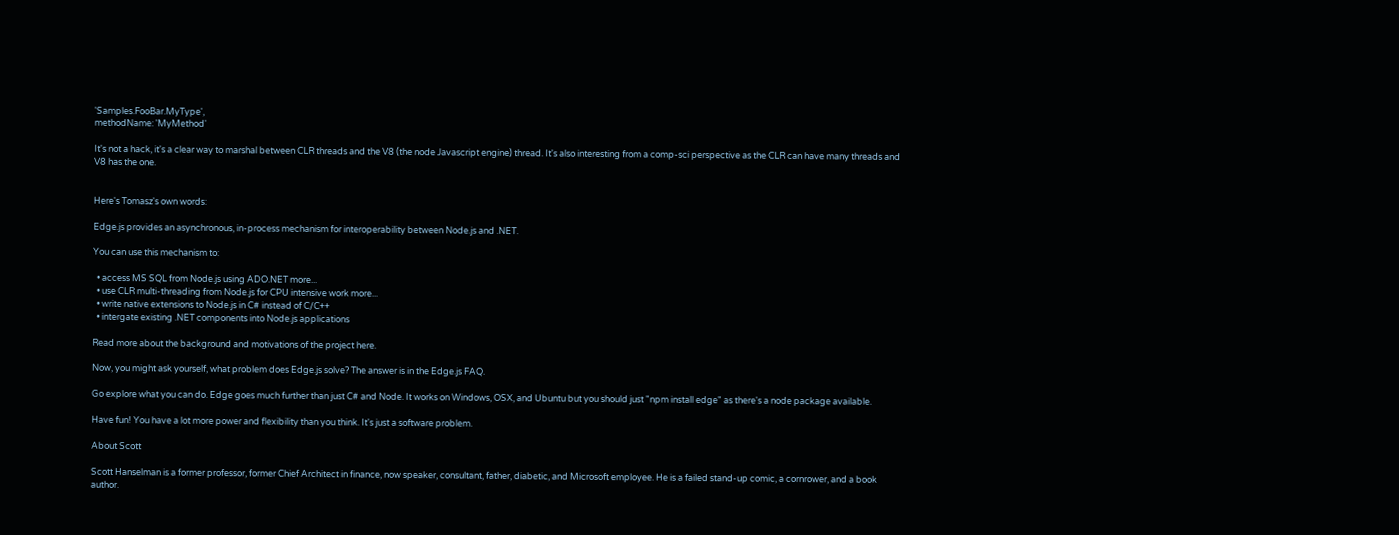'Samples.FooBar.MyType',
methodName: 'MyMethod'

It's not a hack, it's a clear way to marshal between CLR threads and the V8 (the node Javascript engine) thread. It's also interesting from a comp-sci perspective as the CLR can have many threads and V8 has the one.


Here's Tomasz's own words:

Edge.js provides an asynchronous, in-process mechanism for interoperability between Node.js and .NET.

You can use this mechanism to:

  • access MS SQL from Node.js using ADO.NET more...
  • use CLR multi-threading from Node.js for CPU intensive work more...
  • write native extensions to Node.js in C# instead of C/C++
  • intergate existing .NET components into Node.js applications

Read more about the background and motivations of the project here.

Now, you might ask yourself, what problem does Edge.js solve? The answer is in the Edge.js FAQ.

Go explore what you can do. Edge goes much further than just C# and Node. It works on Windows, OSX, and Ubuntu but you should just "npm install edge" as there's a node package available.

Have fun! You have a lot more power and flexibility than you think. It's just a software problem.

About Scott

Scott Hanselman is a former professor, former Chief Architect in finance, now speaker, consultant, father, diabetic, and Microsoft employee. He is a failed stand-up comic, a cornrower, and a book author.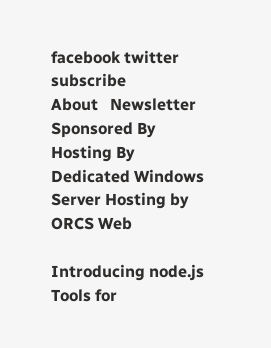facebook twitter subscribe
About   Newsletter
Sponsored By
Hosting By
Dedicated Windows Server Hosting by ORCS Web

Introducing node.js Tools for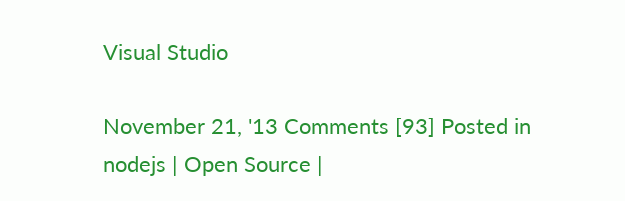Visual Studio

November 21, '13 Comments [93] Posted in nodejs | Open Source |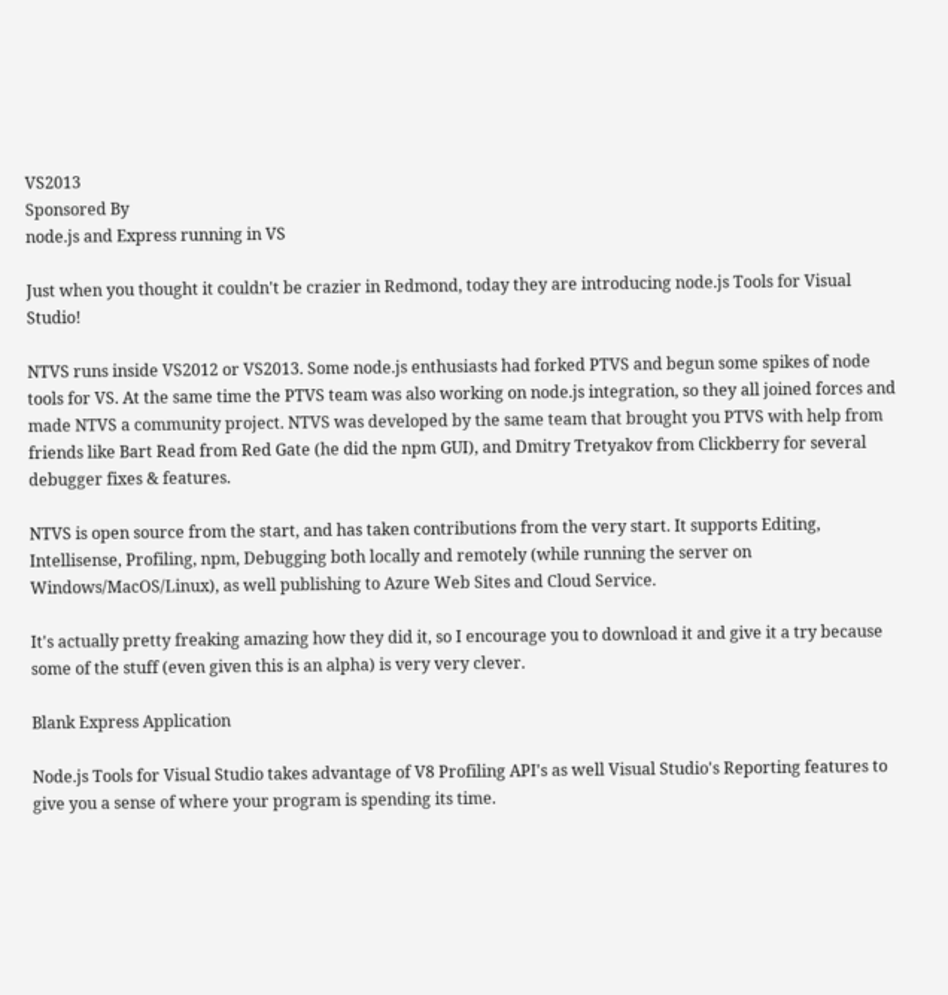VS2013
Sponsored By
node.js and Express running in VS

Just when you thought it couldn't be crazier in Redmond, today they are introducing node.js Tools for Visual Studio!

NTVS runs inside VS2012 or VS2013. Some node.js enthusiasts had forked PTVS and begun some spikes of node tools for VS. At the same time the PTVS team was also working on node.js integration, so they all joined forces and made NTVS a community project. NTVS was developed by the same team that brought you PTVS with help from friends like Bart Read from Red Gate (he did the npm GUI), and Dmitry Tretyakov from Clickberry for several debugger fixes & features.

NTVS is open source from the start, and has taken contributions from the very start. It supports Editing, Intellisense, Profiling, npm, Debugging both locally and remotely (while running the server on Windows/MacOS/Linux), as well publishing to Azure Web Sites and Cloud Service.

It's actually pretty freaking amazing how they did it, so I encourage you to download it and give it a try because some of the stuff (even given this is an alpha) is very very clever.

Blank Express Application

Node.js Tools for Visual Studio takes advantage of V8 Profiling API's as well Visual Studio's Reporting features to give you a sense of where your program is spending its time.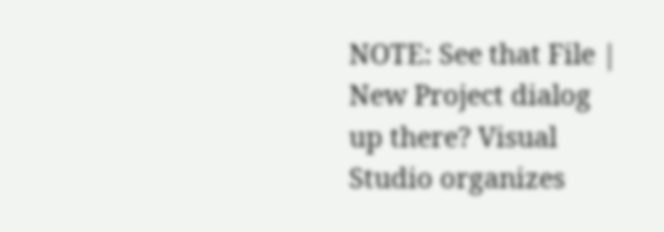NOTE: See that File | New Project dialog up there? Visual Studio organizes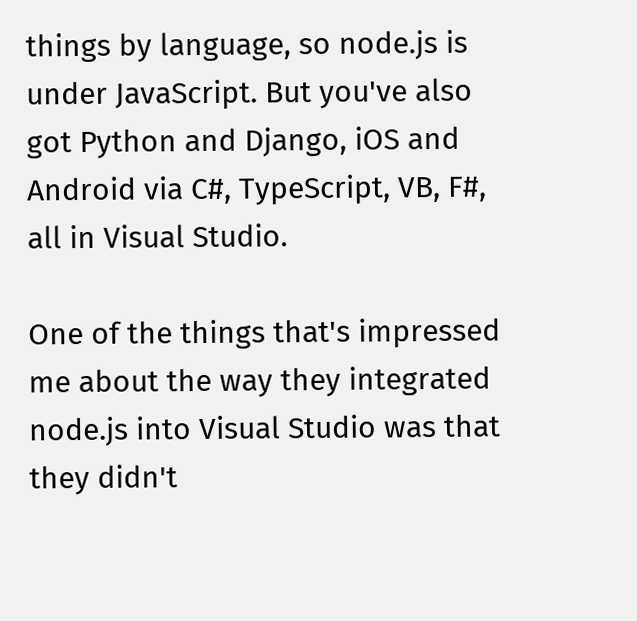things by language, so node.js is under JavaScript. But you've also got Python and Django, iOS and Android via C#, TypeScript, VB, F#, all in Visual Studio.

One of the things that's impressed me about the way they integrated node.js into Visual Studio was that they didn't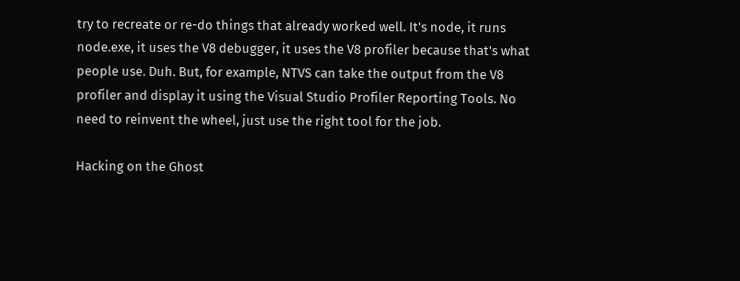try to recreate or re-do things that already worked well. It's node, it runs node.exe, it uses the V8 debugger, it uses the V8 profiler because that's what people use. Duh. But, for example, NTVS can take the output from the V8 profiler and display it using the Visual Studio Profiler Reporting Tools. No need to reinvent the wheel, just use the right tool for the job.

Hacking on the Ghost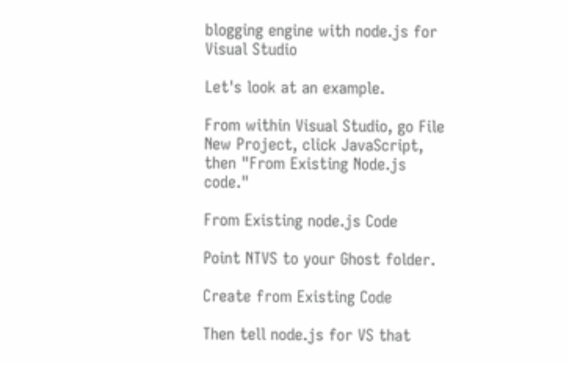blogging engine with node.js for Visual Studio

Let's look at an example.

From within Visual Studio, go File New Project, click JavaScript, then "From Existing Node.js code."

From Existing node.js Code

Point NTVS to your Ghost folder.

Create from Existing Code

Then tell node.js for VS that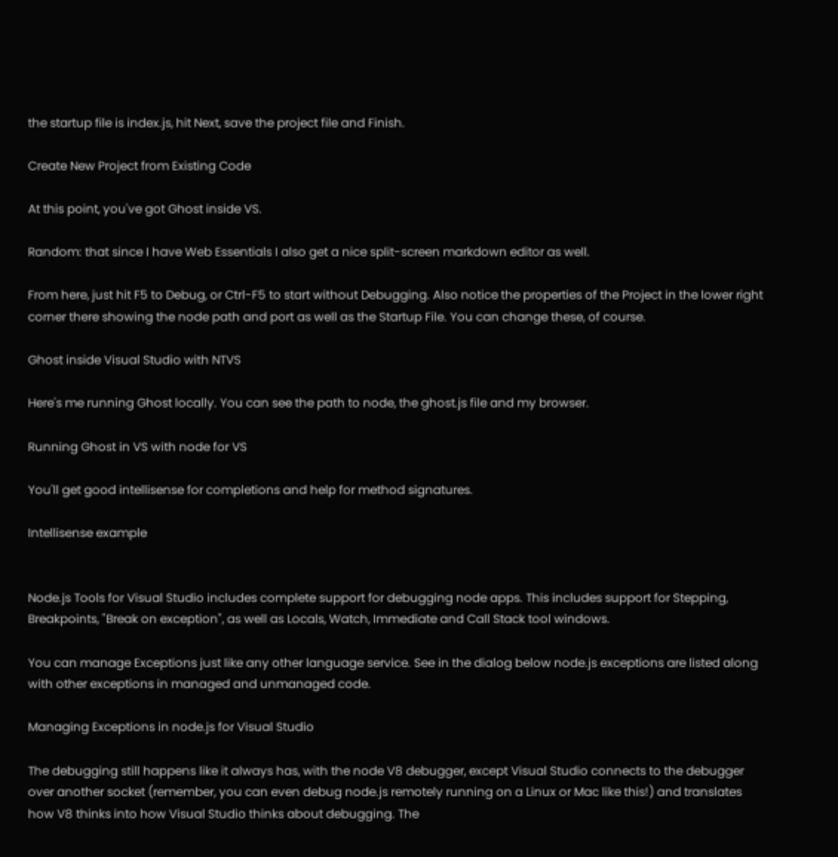the startup file is index.js, hit Next, save the project file and Finish.

Create New Project from Existing Code

At this point, you've got Ghost inside VS.

Random: that since I have Web Essentials I also get a nice split-screen markdown editor as well.

From here, just hit F5 to Debug, or Ctrl-F5 to start without Debugging. Also notice the properties of the Project in the lower right corner there showing the node path and port as well as the Startup File. You can change these, of course.

Ghost inside Visual Studio with NTVS

Here's me running Ghost locally. You can see the path to node, the ghost.js file and my browser.

Running Ghost in VS with node for VS

You'll get good intellisense for completions and help for method signatures.

Intellisense example


Node.js Tools for Visual Studio includes complete support for debugging node apps. This includes support for Stepping, Breakpoints, "Break on exception", as well as Locals, Watch, Immediate and Call Stack tool windows.

You can manage Exceptions just like any other language service. See in the dialog below node.js exceptions are listed along with other exceptions in managed and unmanaged code.

Managing Exceptions in node.js for Visual Studio

The debugging still happens like it always has, with the node V8 debugger, except Visual Studio connects to the debugger over another socket (remember, you can even debug node.js remotely running on a Linux or Mac like this!) and translates how V8 thinks into how Visual Studio thinks about debugging. The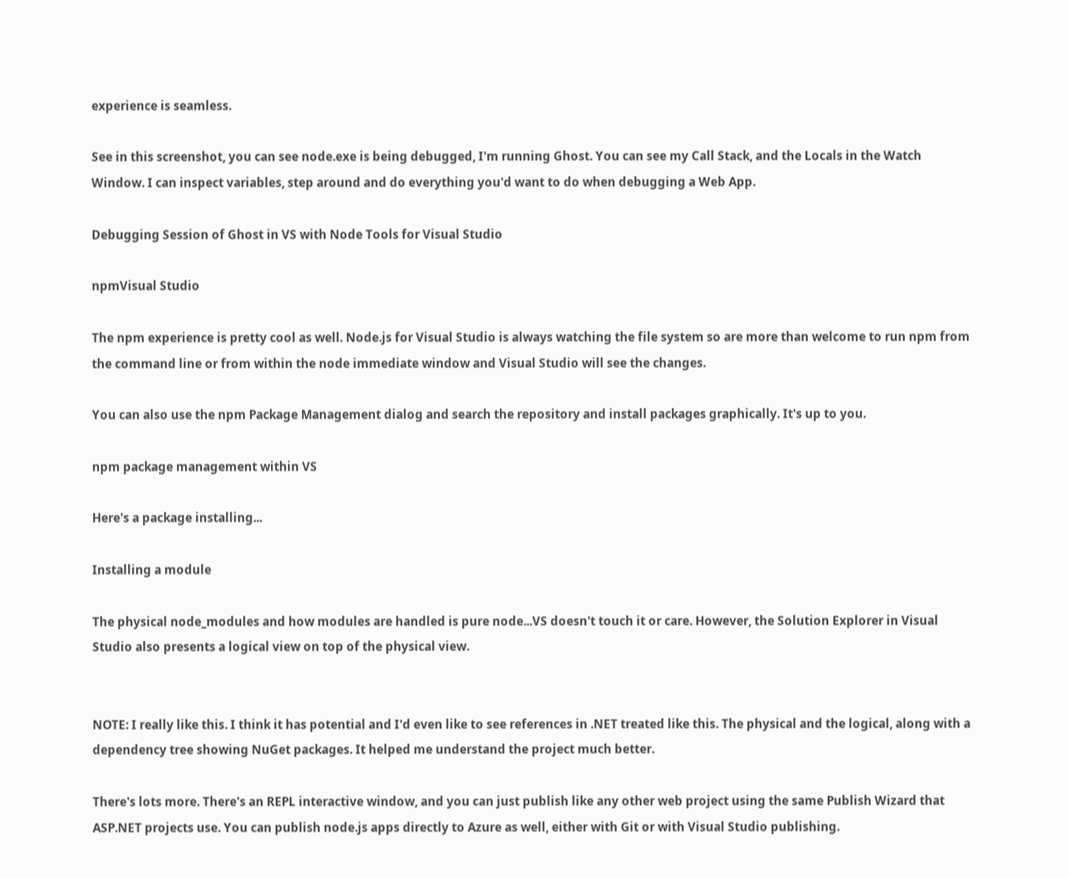experience is seamless.

See in this screenshot, you can see node.exe is being debugged, I'm running Ghost. You can see my Call Stack, and the Locals in the Watch Window. I can inspect variables, step around and do everything you'd want to do when debugging a Web App.

Debugging Session of Ghost in VS with Node Tools for Visual Studio

npmVisual Studio

The npm experience is pretty cool as well. Node.js for Visual Studio is always watching the file system so are more than welcome to run npm from the command line or from within the node immediate window and Visual Studio will see the changes.

You can also use the npm Package Management dialog and search the repository and install packages graphically. It's up to you.

npm package management within VS

Here's a package installing...

Installing a module

The physical node_modules and how modules are handled is pure node...VS doesn't touch it or care. However, the Solution Explorer in Visual Studio also presents a logical view on top of the physical view.


NOTE: I really like this. I think it has potential and I'd even like to see references in .NET treated like this. The physical and the logical, along with a dependency tree showing NuGet packages. It helped me understand the project much better.

There's lots more. There's an REPL interactive window, and you can just publish like any other web project using the same Publish Wizard that ASP.NET projects use. You can publish node.js apps directly to Azure as well, either with Git or with Visual Studio publishing.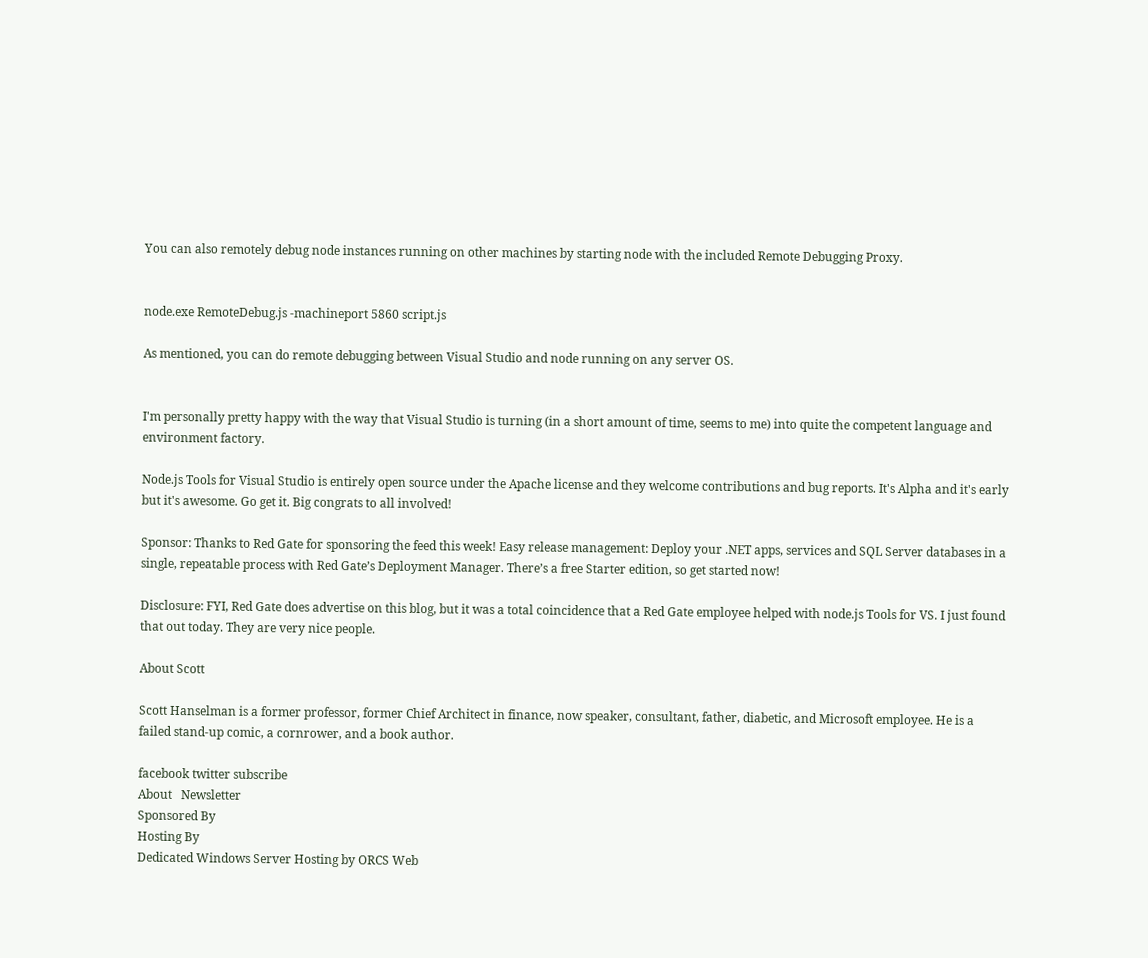You can also remotely debug node instances running on other machines by starting node with the included Remote Debugging Proxy.


node.exe RemoteDebug.js -machineport 5860 script.js

As mentioned, you can do remote debugging between Visual Studio and node running on any server OS.


I'm personally pretty happy with the way that Visual Studio is turning (in a short amount of time, seems to me) into quite the competent language and environment factory.

Node.js Tools for Visual Studio is entirely open source under the Apache license and they welcome contributions and bug reports. It's Alpha and it's early but it's awesome. Go get it. Big congrats to all involved!

Sponsor: Thanks to Red Gate for sponsoring the feed this week! Easy release management: Deploy your .NET apps, services and SQL Server databases in a single, repeatable process with Red Gate’s Deployment Manager. There’s a free Starter edition, so get started now!

Disclosure: FYI, Red Gate does advertise on this blog, but it was a total coincidence that a Red Gate employee helped with node.js Tools for VS. I just found that out today. They are very nice people.

About Scott

Scott Hanselman is a former professor, former Chief Architect in finance, now speaker, consultant, father, diabetic, and Microsoft employee. He is a failed stand-up comic, a cornrower, and a book author.

facebook twitter subscribe
About   Newsletter
Sponsored By
Hosting By
Dedicated Windows Server Hosting by ORCS Web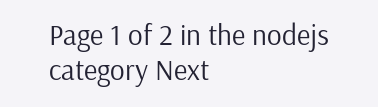Page 1 of 2 in the nodejs category Next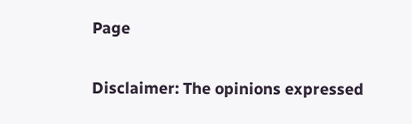Page

Disclaimer: The opinions expressed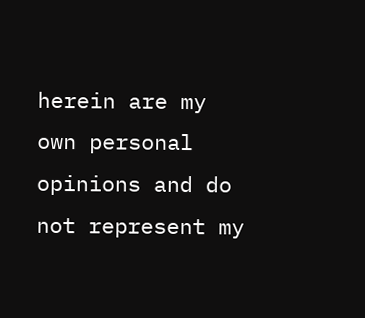herein are my own personal opinions and do not represent my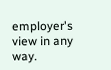employer's view in any way.